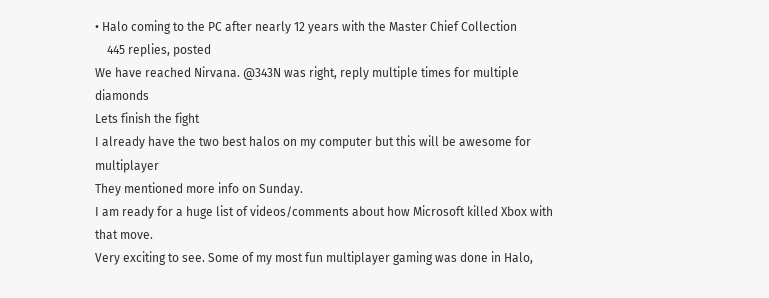• Halo coming to the PC after nearly 12 years with the Master Chief Collection
    445 replies, posted
We have reached Nirvana. @343N was right, reply multiple times for multiple diamonds
Lets finish the fight
I already have the two best halos on my computer but this will be awesome for multiplayer
They mentioned more info on Sunday.
I am ready for a huge list of videos/comments about how Microsoft killed Xbox with that move.
Very exciting to see. Some of my most fun multiplayer gaming was done in Halo,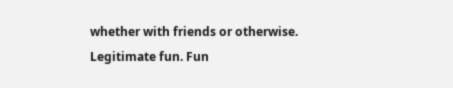whether with friends or otherwise. Legitimate fun. Fun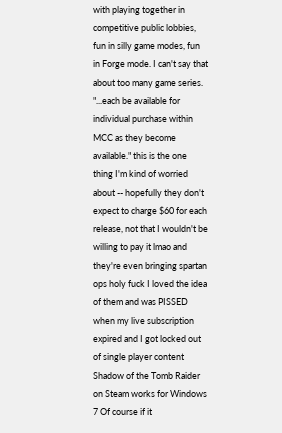with playing together in competitive public lobbies, fun in silly game modes, fun in Forge mode. I can't say that about too many game series.
"...each be available for individual purchase within MCC as they become available." this is the one thing I'm kind of worried about -- hopefully they don't expect to charge $60 for each release, not that I wouldn't be willing to pay it lmao and they're even bringing spartan ops holy fuck I loved the idea of them and was PISSED when my live subscription expired and I got locked out of single player content
Shadow of the Tomb Raider on Steam works for Windows 7 Of course if it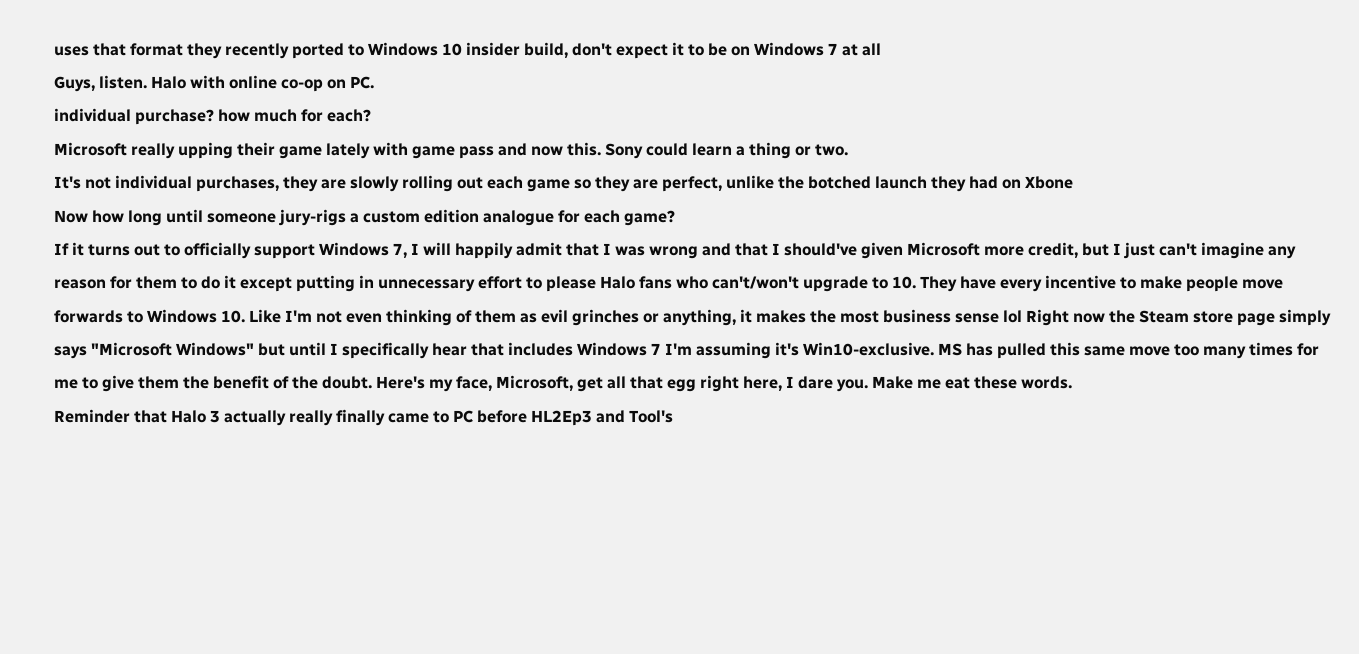uses that format they recently ported to Windows 10 insider build, don't expect it to be on Windows 7 at all
Guys, listen. Halo with online co-op on PC.
individual purchase? how much for each?
Microsoft really upping their game lately with game pass and now this. Sony could learn a thing or two.
It's not individual purchases, they are slowly rolling out each game so they are perfect, unlike the botched launch they had on Xbone
Now how long until someone jury-rigs a custom edition analogue for each game?
If it turns out to officially support Windows 7, I will happily admit that I was wrong and that I should've given Microsoft more credit, but I just can't imagine any reason for them to do it except putting in unnecessary effort to please Halo fans who can't/won't upgrade to 10. They have every incentive to make people move forwards to Windows 10. Like I'm not even thinking of them as evil grinches or anything, it makes the most business sense lol Right now the Steam store page simply says "Microsoft Windows" but until I specifically hear that includes Windows 7 I'm assuming it's Win10-exclusive. MS has pulled this same move too many times for me to give them the benefit of the doubt. Here's my face, Microsoft, get all that egg right here, I dare you. Make me eat these words.
Reminder that Halo 3 actually really finally came to PC before HL2Ep3 and Tool's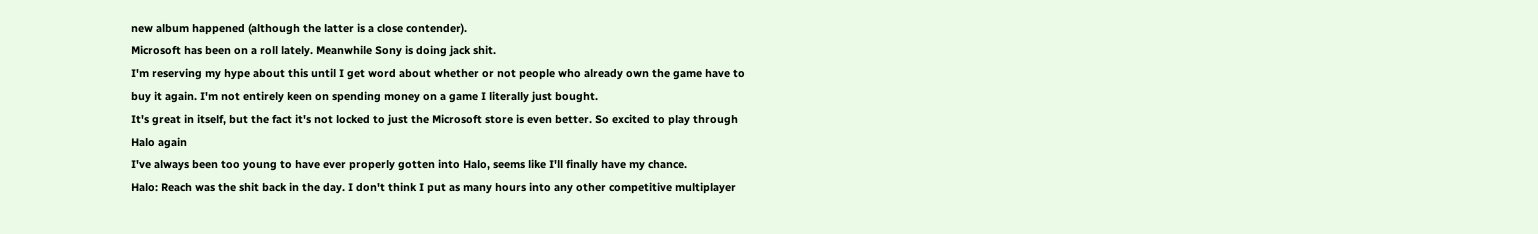new album happened (although the latter is a close contender).
Microsoft has been on a roll lately. Meanwhile Sony is doing jack shit.
I'm reserving my hype about this until I get word about whether or not people who already own the game have to buy it again. I'm not entirely keen on spending money on a game I literally just bought.
It's great in itself, but the fact it's not locked to just the Microsoft store is even better. So excited to play through Halo again
I've always been too young to have ever properly gotten into Halo, seems like I'll finally have my chance.
Halo: Reach was the shit back in the day. I don't think I put as many hours into any other competitive multiplayer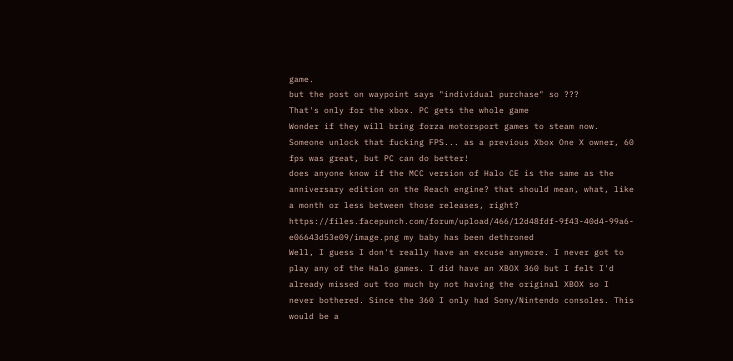game.
but the post on waypoint says "individual purchase" so ???
That's only for the xbox. PC gets the whole game
Wonder if they will bring forza motorsport games to steam now.
Someone unlock that fucking FPS... as a previous Xbox One X owner, 60 fps was great, but PC can do better!
does anyone know if the MCC version of Halo CE is the same as the anniversary edition on the Reach engine? that should mean, what, like a month or less between those releases, right?
https://files.facepunch.com/forum/upload/466/12d48fdf-9f43-40d4-99a6-e06643d53e09/image.png my baby has been dethroned
Well, I guess I don't really have an excuse anymore. I never got to play any of the Halo games. I did have an XBOX 360 but I felt I'd already missed out too much by not having the original XBOX so I never bothered. Since the 360 I only had Sony/Nintendo consoles. This would be a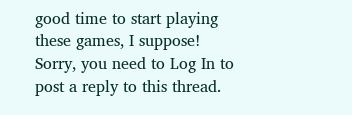good time to start playing these games, I suppose!
Sorry, you need to Log In to post a reply to this thread.